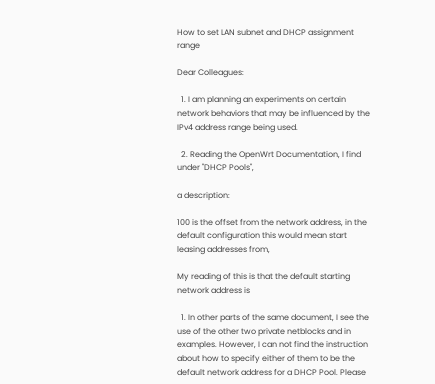How to set LAN subnet and DHCP assignment range

Dear Colleagues:

  1. I am planning an experiments on certain network behaviors that may be influenced by the IPv4 address range being used.

  2. Reading the OpenWrt Documentation, I find under "DHCP Pools",

a description:

100 is the offset from the network address, in the default configuration this would mean start leasing addresses from,

My reading of this is that the default starting network address is

  1. In other parts of the same document, I see the use of the other two private netblocks and in examples. However, I can not find the instruction about how to specify either of them to be the default network address for a DHCP Pool. Please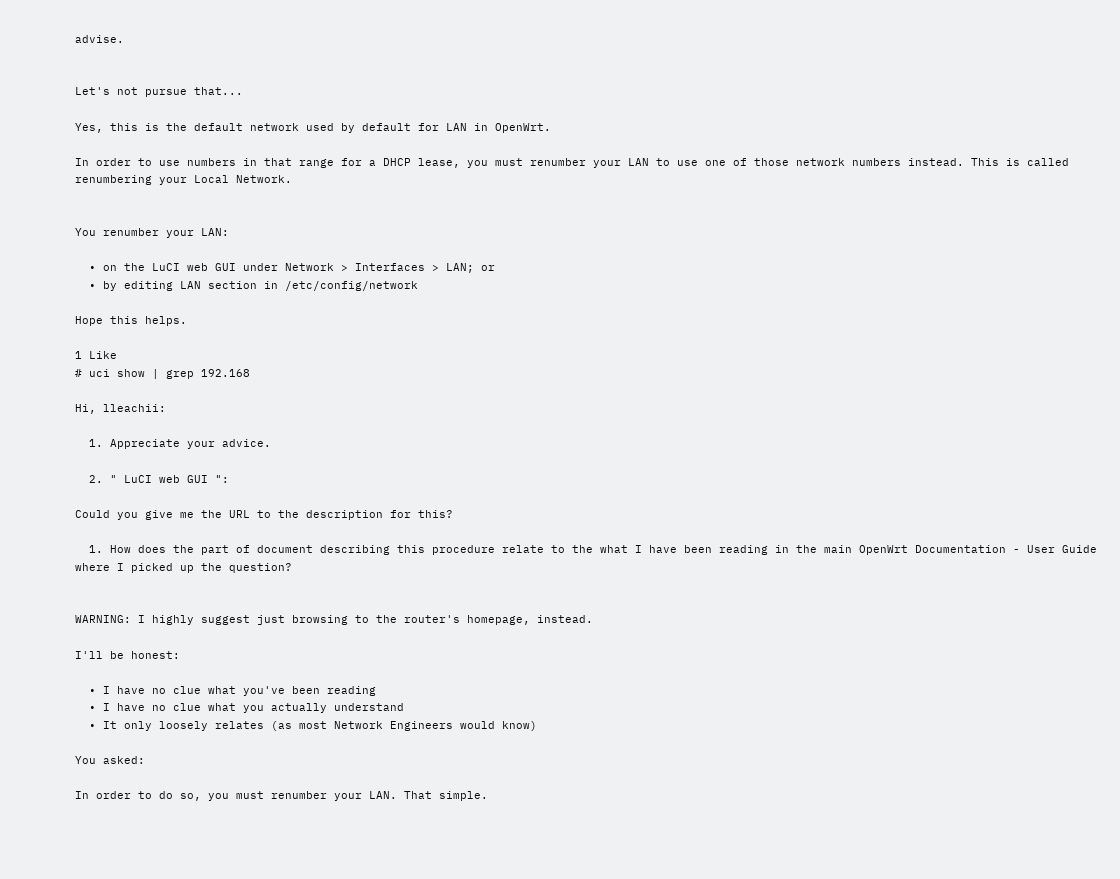advise.


Let's not pursue that...

Yes, this is the default network used by default for LAN in OpenWrt.

In order to use numbers in that range for a DHCP lease, you must renumber your LAN to use one of those network numbers instead. This is called renumbering your Local Network.


You renumber your LAN:

  • on the LuCI web GUI under Network > Interfaces > LAN; or
  • by editing LAN section in /etc/config/network

Hope this helps.

1 Like
# uci show | grep 192.168

Hi, lleachii:

  1. Appreciate your advice.

  2. " LuCI web GUI ":

Could you give me the URL to the description for this?

  1. How does the part of document describing this procedure relate to the what I have been reading in the main OpenWrt Documentation - User Guide where I picked up the question?


WARNING: I highly suggest just browsing to the router's homepage, instead.

I'll be honest:

  • I have no clue what you've been reading
  • I have no clue what you actually understand
  • It only loosely relates (as most Network Engineers would know)

You asked:

In order to do so, you must renumber your LAN. That simple.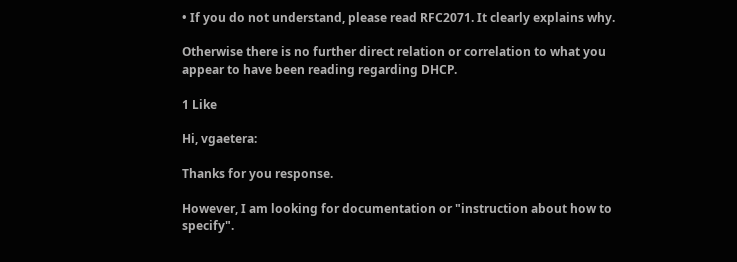• If you do not understand, please read RFC2071. It clearly explains why.

Otherwise there is no further direct relation or correlation to what you appear to have been reading regarding DHCP.

1 Like

Hi, vgaetera:

Thanks for you response.

However, I am looking for documentation or "instruction about how to specify".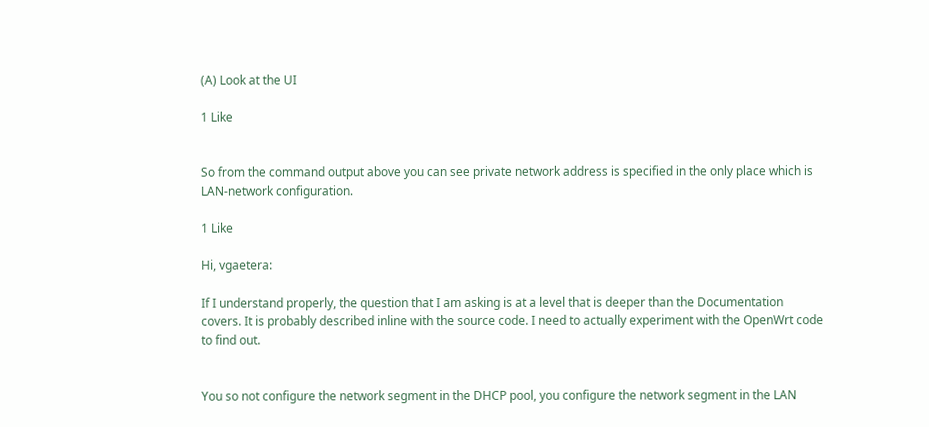(A) Look at the UI

1 Like


So from the command output above you can see private network address is specified in the only place which is LAN-network configuration.

1 Like

Hi, vgaetera:

If I understand properly, the question that I am asking is at a level that is deeper than the Documentation covers. It is probably described inline with the source code. I need to actually experiment with the OpenWrt code to find out.


You so not configure the network segment in the DHCP pool, you configure the network segment in the LAN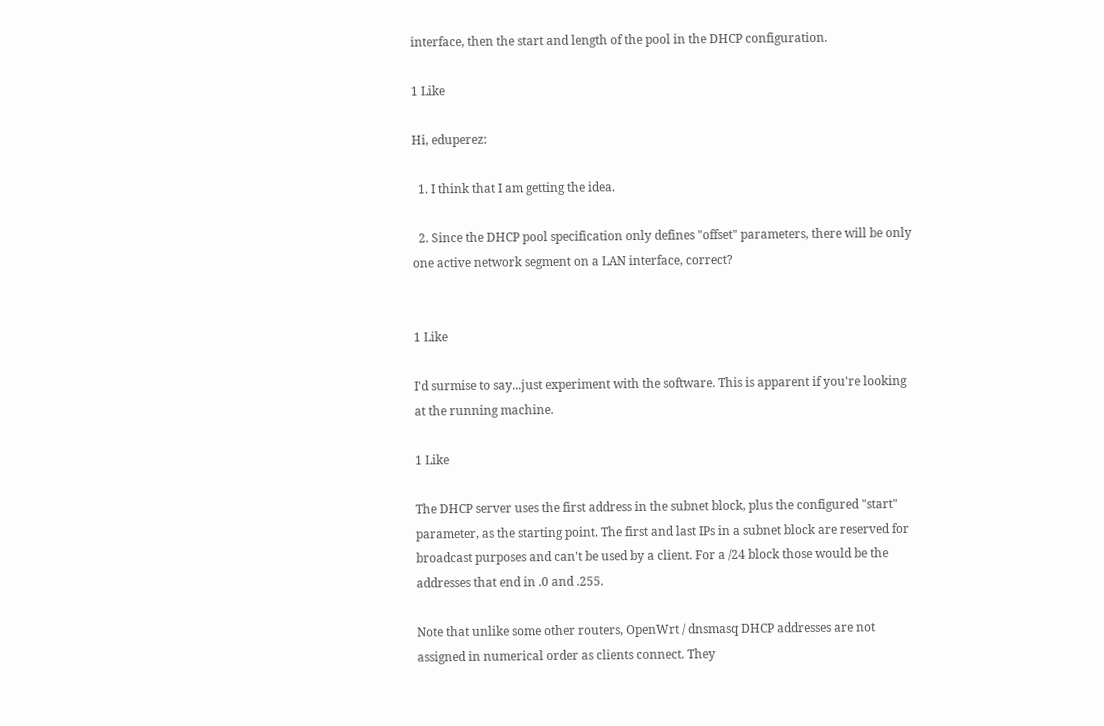interface, then the start and length of the pool in the DHCP configuration.

1 Like

Hi, eduperez:

  1. I think that I am getting the idea.

  2. Since the DHCP pool specification only defines "offset" parameters, there will be only one active network segment on a LAN interface, correct?


1 Like

I'd surmise to say...just experiment with the software. This is apparent if you're looking at the running machine.

1 Like

The DHCP server uses the first address in the subnet block, plus the configured "start" parameter, as the starting point. The first and last IPs in a subnet block are reserved for broadcast purposes and can't be used by a client. For a /24 block those would be the addresses that end in .0 and .255.

Note that unlike some other routers, OpenWrt / dnsmasq DHCP addresses are not assigned in numerical order as clients connect. They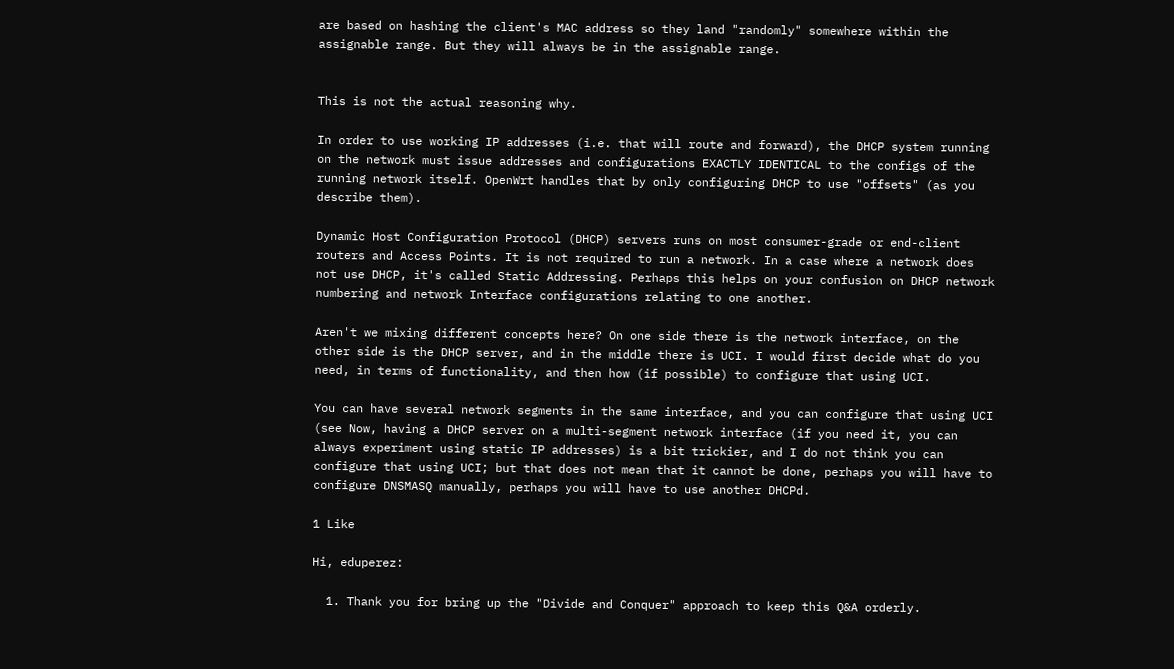are based on hashing the client's MAC address so they land "randomly" somewhere within the assignable range. But they will always be in the assignable range.


This is not the actual reasoning why.

In order to use working IP addresses (i.e. that will route and forward), the DHCP system running on the network must issue addresses and configurations EXACTLY IDENTICAL to the configs of the running network itself. OpenWrt handles that by only configuring DHCP to use "offsets" (as you describe them).

Dynamic Host Configuration Protocol (DHCP) servers runs on most consumer-grade or end-client routers and Access Points. It is not required to run a network. In a case where a network does not use DHCP, it's called Static Addressing. Perhaps this helps on your confusion on DHCP network numbering and network Interface configurations relating to one another.

Aren't we mixing different concepts here? On one side there is the network interface, on the other side is the DHCP server, and in the middle there is UCI. I would first decide what do you need, in terms of functionality, and then how (if possible) to configure that using UCI.

You can have several network segments in the same interface, and you can configure that using UCI (see Now, having a DHCP server on a multi-segment network interface (if you need it, you can always experiment using static IP addresses) is a bit trickier, and I do not think you can configure that using UCI; but that does not mean that it cannot be done, perhaps you will have to configure DNSMASQ manually, perhaps you will have to use another DHCPd.

1 Like

Hi, eduperez:

  1. Thank you for bring up the "Divide and Conquer" approach to keep this Q&A orderly.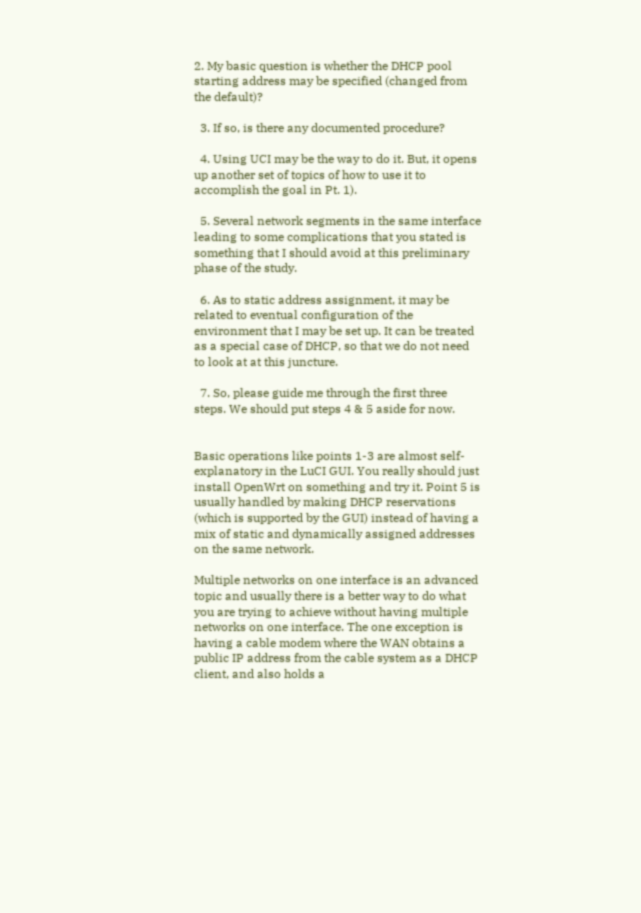2. My basic question is whether the DHCP pool starting address may be specified (changed from the default)?

  3. If so, is there any documented procedure?

  4. Using UCI may be the way to do it. But, it opens up another set of topics of how to use it to accomplish the goal in Pt. 1).

  5. Several network segments in the same interface leading to some complications that you stated is something that I should avoid at this preliminary phase of the study.

  6. As to static address assignment, it may be related to eventual configuration of the environment that I may be set up. It can be treated as a special case of DHCP, so that we do not need to look at at this juncture.

  7. So, please guide me through the first three steps. We should put steps 4 & 5 aside for now.


Basic operations like points 1-3 are almost self-explanatory in the LuCI GUI. You really should just install OpenWrt on something and try it. Point 5 is usually handled by making DHCP reservations (which is supported by the GUI) instead of having a mix of static and dynamically assigned addresses on the same network.

Multiple networks on one interface is an advanced topic and usually there is a better way to do what you are trying to achieve without having multiple networks on one interface. The one exception is having a cable modem where the WAN obtains a public IP address from the cable system as a DHCP client, and also holds a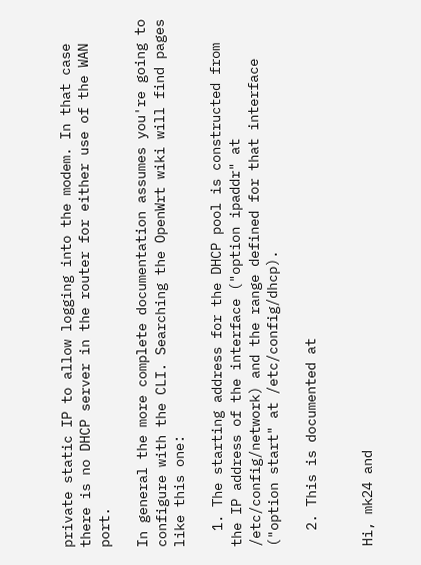private static IP to allow logging into the modem. In that case there is no DHCP server in the router for either use of the WAN port.

In general the more complete documentation assumes you're going to configure with the CLI. Searching the OpenWrt wiki will find pages like this one:

  1. The starting address for the DHCP pool is constructed from the IP address of the interface ("option ipaddr" at /etc/config/network) and the range defined for that interface ("option start" at /etc/config/dhcp).

  2. This is documented at


Hi, mk24 and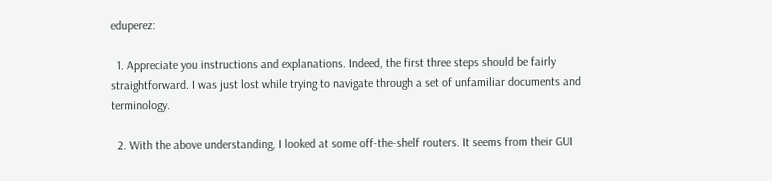eduperez:

  1. Appreciate you instructions and explanations. Indeed, the first three steps should be fairly straightforward. I was just lost while trying to navigate through a set of unfamiliar documents and terminology.

  2. With the above understanding, I looked at some off-the-shelf routers. It seems from their GUI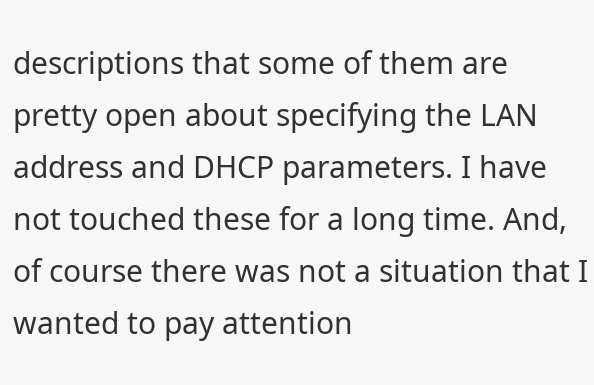descriptions that some of them are pretty open about specifying the LAN address and DHCP parameters. I have not touched these for a long time. And, of course there was not a situation that I wanted to pay attention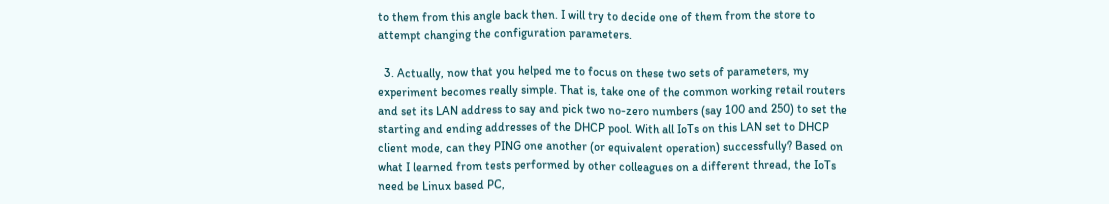to them from this angle back then. I will try to decide one of them from the store to attempt changing the configuration parameters.

  3. Actually, now that you helped me to focus on these two sets of parameters, my experiment becomes really simple. That is, take one of the common working retail routers and set its LAN address to say and pick two no-zero numbers (say 100 and 250) to set the starting and ending addresses of the DHCP pool. With all IoTs on this LAN set to DHCP client mode, can they PING one another (or equivalent operation) successfully? Based on what I learned from tests performed by other colleagues on a different thread, the IoTs need be Linux based PC,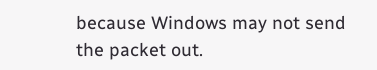because Windows may not send the packet out.